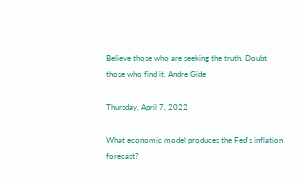Believe those who are seeking the truth. Doubt those who find it. Andre Gide

Thursday, April 7, 2022

What economic model produces the Fed's inflation forecast?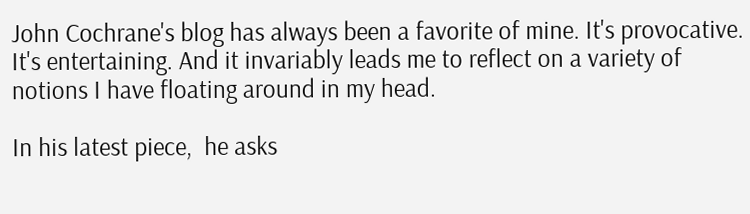John Cochrane's blog has always been a favorite of mine. It's provocative. It's entertaining. And it invariably leads me to reflect on a variety of notions I have floating around in my head.

In his latest piece,  he asks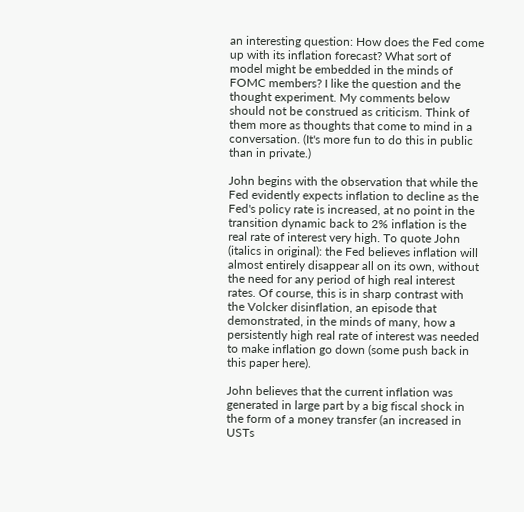an interesting question: How does the Fed come up with its inflation forecast? What sort of model might be embedded in the minds of FOMC members? I like the question and the thought experiment. My comments below should not be construed as criticism. Think of them more as thoughts that come to mind in a conversation. (It's more fun to do this in public than in private.)

John begins with the observation that while the Fed evidently expects inflation to decline as the Fed's policy rate is increased, at no point in the transition dynamic back to 2% inflation is the real rate of interest very high. To quote John (italics in original): the Fed believes inflation will almost entirely disappear all on its own, without the need for any period of high real interest rates. Of course, this is in sharp contrast with the Volcker disinflation, an episode that demonstrated, in the minds of many, how a persistently high real rate of interest was needed to make inflation go down (some push back in this paper here).

John believes that the current inflation was generated in large part by a big fiscal shock in the form of a money transfer (an increased in USTs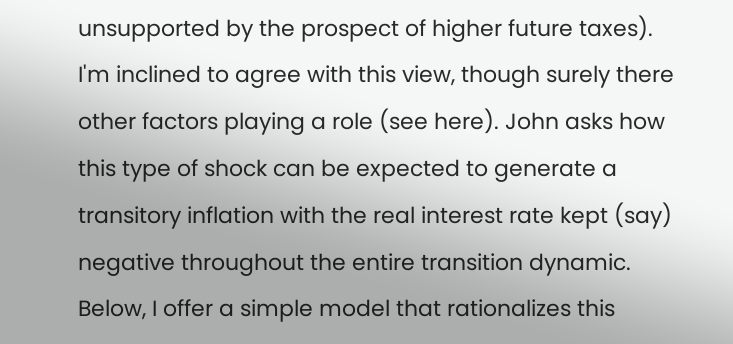unsupported by the prospect of higher future taxes). I'm inclined to agree with this view, though surely there other factors playing a role (see here). John asks how this type of shock can be expected to generate a transitory inflation with the real interest rate kept (say) negative throughout the entire transition dynamic. Below, I offer a simple model that rationalizes this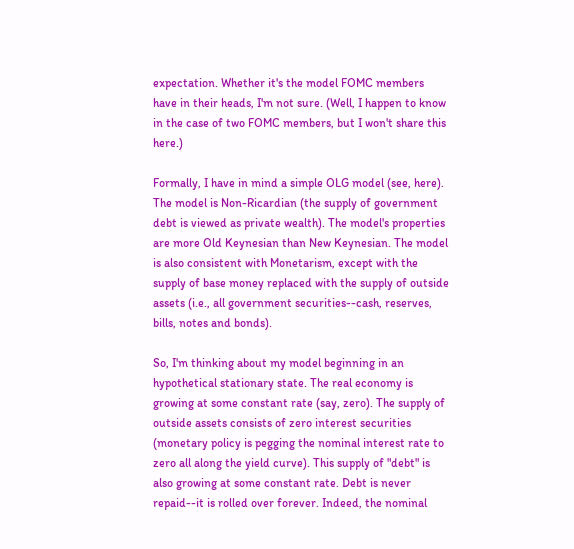expectation. Whether it's the model FOMC members have in their heads, I'm not sure. (Well, I happen to know in the case of two FOMC members, but I won't share this here.)

Formally, I have in mind a simple OLG model (see, here). The model is Non-Ricardian (the supply of government debt is viewed as private wealth). The model's properties are more Old Keynesian than New Keynesian. The model is also consistent with Monetarism, except with the supply of base money replaced with the supply of outside assets (i.e., all government securities--cash, reserves, bills, notes and bonds).

So, I'm thinking about my model beginning in an hypothetical stationary state. The real economy is growing at some constant rate (say, zero). The supply of outside assets consists of zero interest securities (monetary policy is pegging the nominal interest rate to zero all along the yield curve). This supply of "debt" is also growing at some constant rate. Debt is never repaid--it is rolled over forever. Indeed, the nominal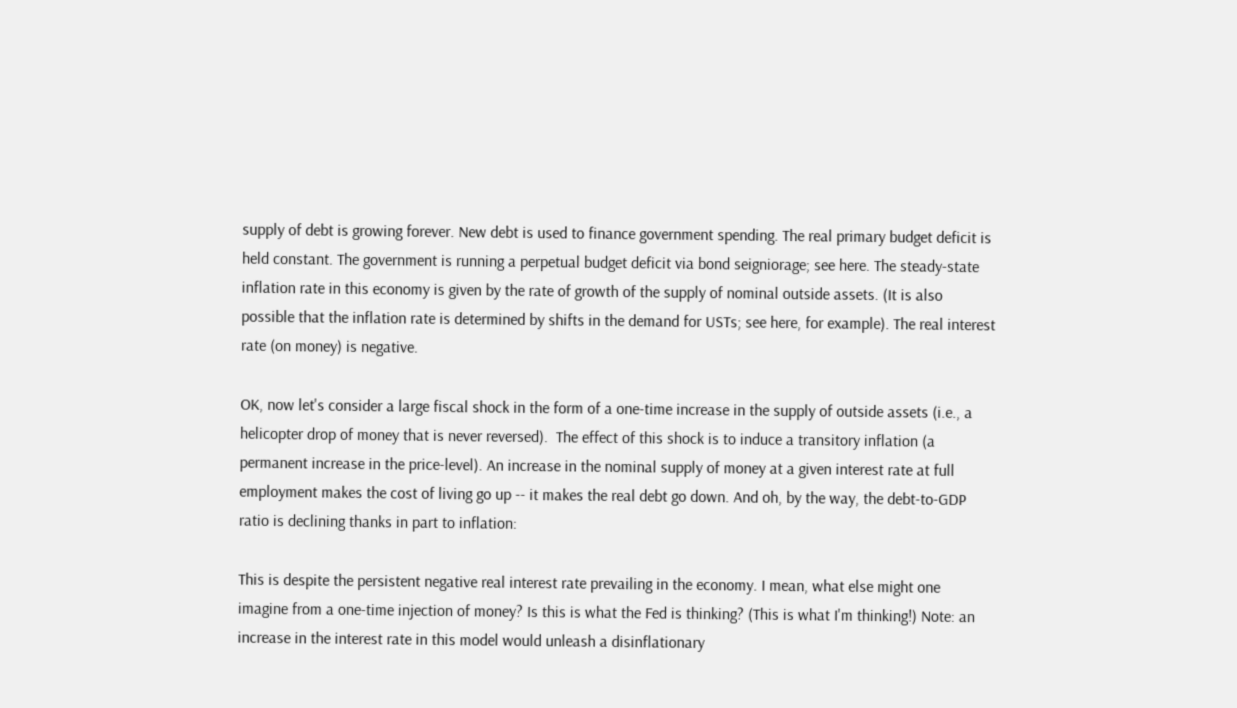supply of debt is growing forever. New debt is used to finance government spending. The real primary budget deficit is held constant. The government is running a perpetual budget deficit via bond seigniorage; see here. The steady-state inflation rate in this economy is given by the rate of growth of the supply of nominal outside assets. (It is also possible that the inflation rate is determined by shifts in the demand for USTs; see here, for example). The real interest rate (on money) is negative.

OK, now let's consider a large fiscal shock in the form of a one-time increase in the supply of outside assets (i.e., a helicopter drop of money that is never reversed).  The effect of this shock is to induce a transitory inflation (a permanent increase in the price-level). An increase in the nominal supply of money at a given interest rate at full employment makes the cost of living go up -- it makes the real debt go down. And oh, by the way, the debt-to-GDP ratio is declining thanks in part to inflation:

This is despite the persistent negative real interest rate prevailing in the economy. I mean, what else might one imagine from a one-time injection of money? Is this is what the Fed is thinking? (This is what I'm thinking!) Note: an increase in the interest rate in this model would unleash a disinflationary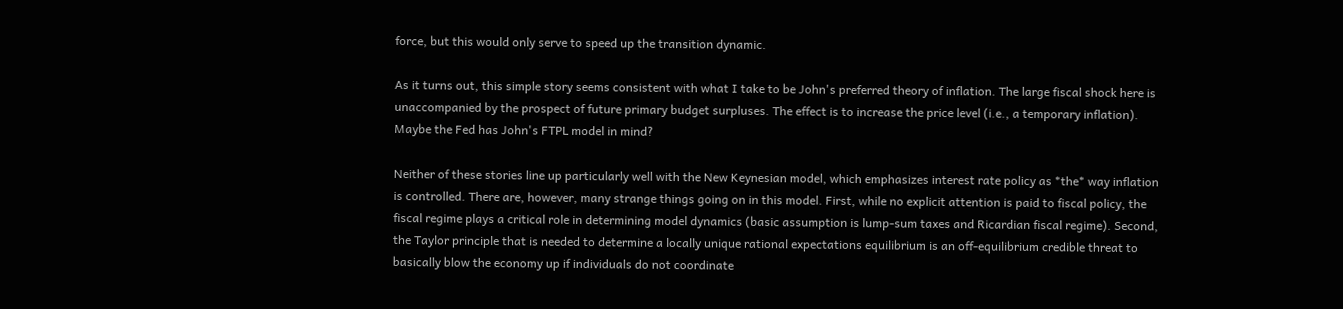force, but this would only serve to speed up the transition dynamic.

As it turns out, this simple story seems consistent with what I take to be John's preferred theory of inflation. The large fiscal shock here is unaccompanied by the prospect of future primary budget surpluses. The effect is to increase the price level (i.e., a temporary inflation). Maybe the Fed has John's FTPL model in mind?

Neither of these stories line up particularly well with the New Keynesian model, which emphasizes interest rate policy as *the* way inflation is controlled. There are, however, many strange things going on in this model. First, while no explicit attention is paid to fiscal policy, the fiscal regime plays a critical role in determining model dynamics (basic assumption is lump-sum taxes and Ricardian fiscal regime). Second, the Taylor principle that is needed to determine a locally unique rational expectations equilibrium is an off-equilibrium credible threat to basically blow the economy up if individuals do not coordinate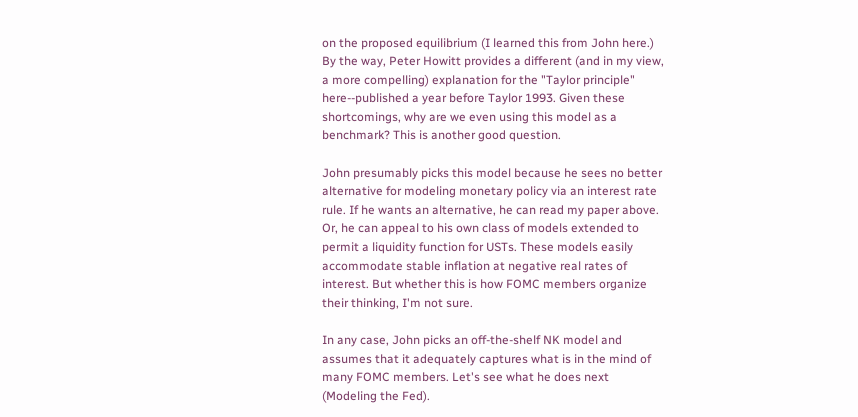on the proposed equilibrium (I learned this from John here.)  By the way, Peter Howitt provides a different (and in my view, a more compelling) explanation for the "Taylor principle" here--published a year before Taylor 1993. Given these shortcomings, why are we even using this model as a benchmark? This is another good question.

John presumably picks this model because he sees no better alternative for modeling monetary policy via an interest rate rule. If he wants an alternative, he can read my paper above. Or, he can appeal to his own class of models extended to permit a liquidity function for USTs. These models easily accommodate stable inflation at negative real rates of interest. But whether this is how FOMC members organize their thinking, I'm not sure.

In any case, John picks an off-the-shelf NK model and assumes that it adequately captures what is in the mind of many FOMC members. Let's see what he does next (Modeling the Fed).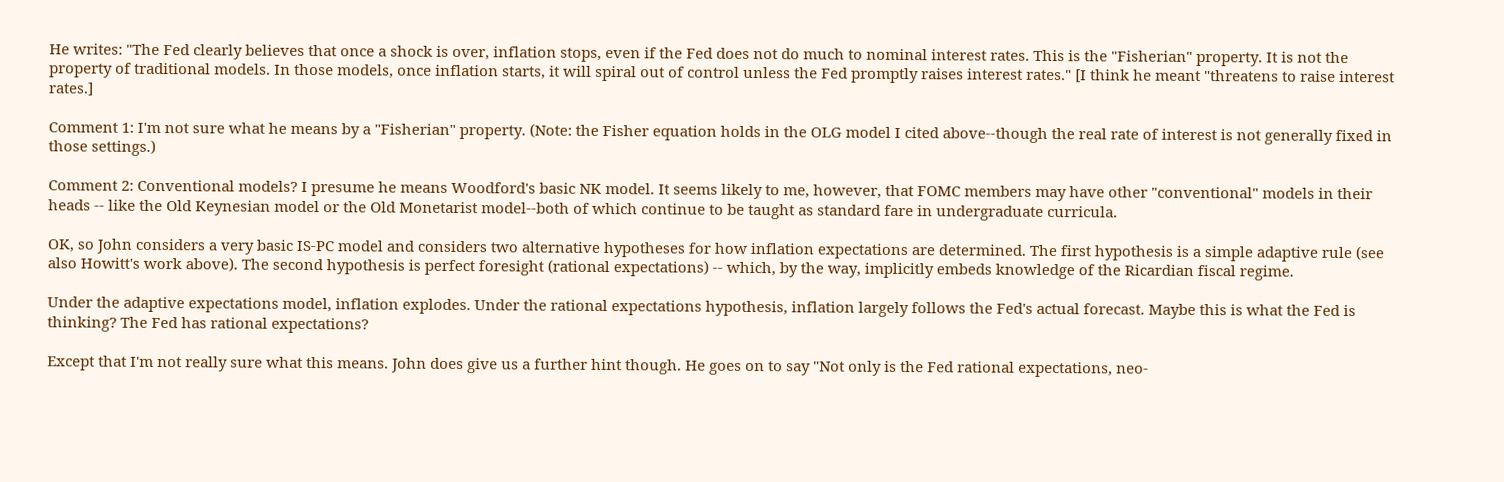He writes: "The Fed clearly believes that once a shock is over, inflation stops, even if the Fed does not do much to nominal interest rates. This is the "Fisherian" property. It is not the property of traditional models. In those models, once inflation starts, it will spiral out of control unless the Fed promptly raises interest rates." [I think he meant "threatens to raise interest rates.]

Comment 1: I'm not sure what he means by a "Fisherian" property. (Note: the Fisher equation holds in the OLG model I cited above--though the real rate of interest is not generally fixed in those settings.)

Comment 2: Conventional models? I presume he means Woodford's basic NK model. It seems likely to me, however, that FOMC members may have other "conventional" models in their heads -- like the Old Keynesian model or the Old Monetarist model--both of which continue to be taught as standard fare in undergraduate curricula.

OK, so John considers a very basic IS-PC model and considers two alternative hypotheses for how inflation expectations are determined. The first hypothesis is a simple adaptive rule (see also Howitt's work above). The second hypothesis is perfect foresight (rational expectations) -- which, by the way, implicitly embeds knowledge of the Ricardian fiscal regime.

Under the adaptive expectations model, inflation explodes. Under the rational expectations hypothesis, inflation largely follows the Fed's actual forecast. Maybe this is what the Fed is thinking? The Fed has rational expectations?

Except that I'm not really sure what this means. John does give us a further hint though. He goes on to say "Not only is the Fed rational expectations, neo-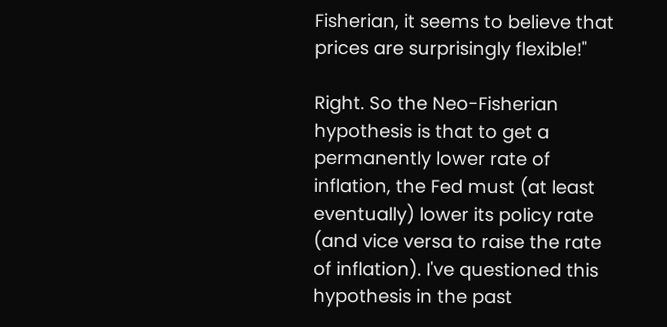Fisherian, it seems to believe that prices are surprisingly flexible!"

Right. So the Neo-Fisherian hypothesis is that to get a permanently lower rate of inflation, the Fed must (at least eventually) lower its policy rate (and vice versa to raise the rate of inflation). I've questioned this hypothesis in the past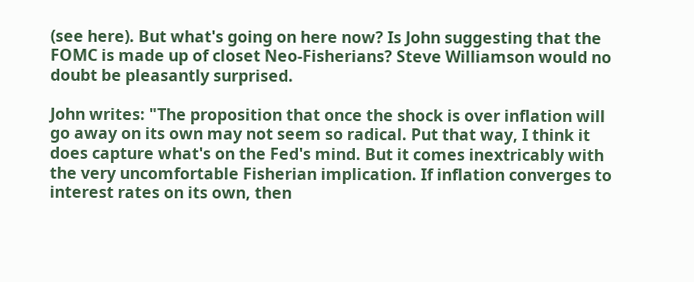(see here). But what's going on here now? Is John suggesting that the FOMC is made up of closet Neo-Fisherians? Steve Williamson would no doubt be pleasantly surprised.

John writes: "The proposition that once the shock is over inflation will go away on its own may not seem so radical. Put that way, I think it does capture what's on the Fed's mind. But it comes inextricably with the very uncomfortable Fisherian implication. If inflation converges to interest rates on its own, then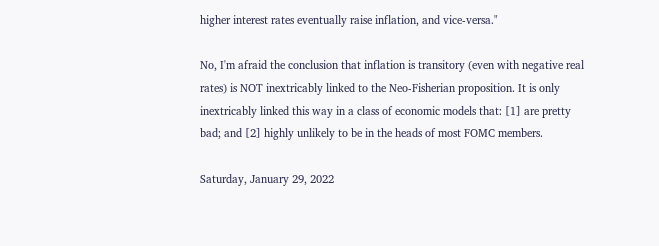higher interest rates eventually raise inflation, and vice-versa."

No, I'm afraid the conclusion that inflation is transitory (even with negative real rates) is NOT inextricably linked to the Neo-Fisherian proposition. It is only inextricably linked this way in a class of economic models that: [1] are pretty bad; and [2] highly unlikely to be in the heads of most FOMC members.

Saturday, January 29, 2022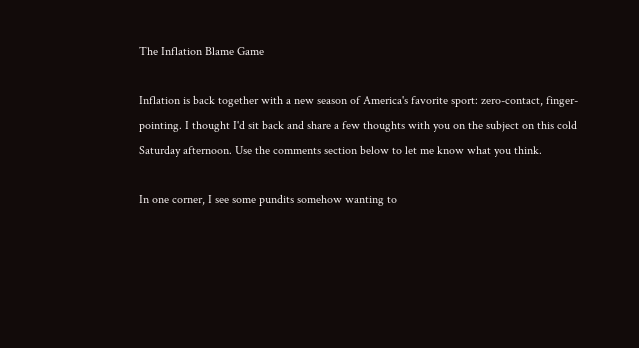The Inflation Blame Game

Inflation is back together with a new season of America's favorite sport: zero-contact, finger-pointing. I thought I'd sit back and share a few thoughts with you on the subject on this cold Saturday afternoon. Use the comments section below to let me know what you think.

In one corner, I see some pundits somehow wanting to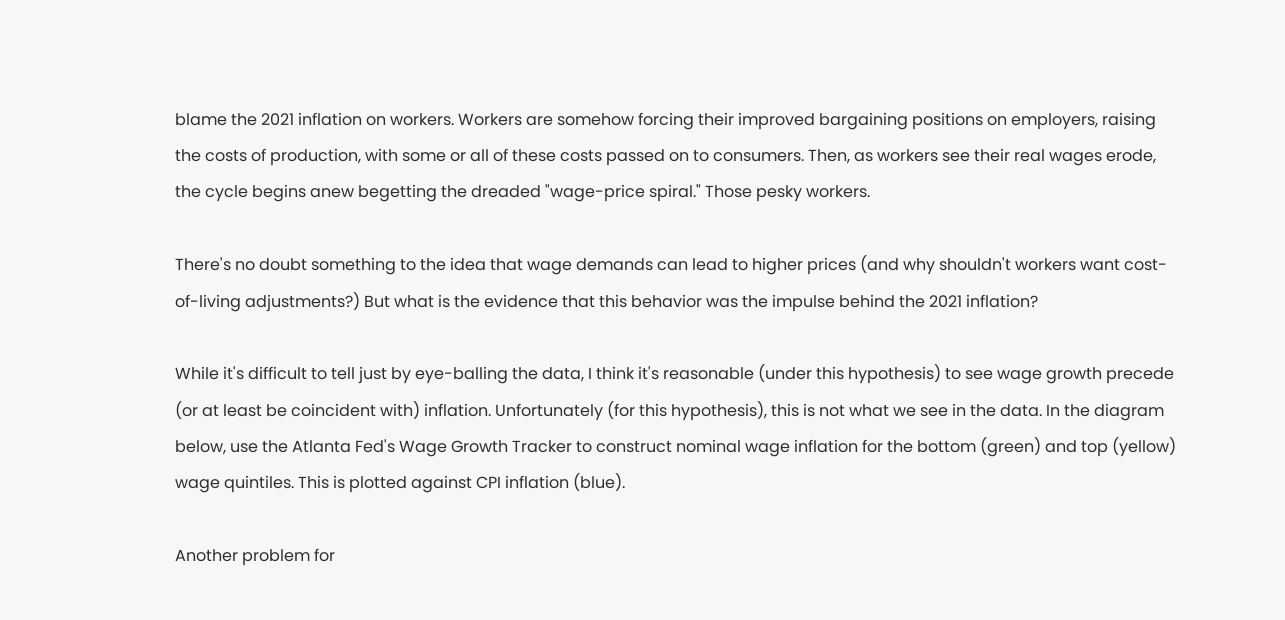blame the 2021 inflation on workers. Workers are somehow forcing their improved bargaining positions on employers, raising the costs of production, with some or all of these costs passed on to consumers. Then, as workers see their real wages erode, the cycle begins anew begetting the dreaded "wage-price spiral." Those pesky workers.

There's no doubt something to the idea that wage demands can lead to higher prices (and why shouldn't workers want cost-of-living adjustments?) But what is the evidence that this behavior was the impulse behind the 2021 inflation?

While it's difficult to tell just by eye-balling the data, I think it's reasonable (under this hypothesis) to see wage growth precede (or at least be coincident with) inflation. Unfortunately (for this hypothesis), this is not what we see in the data. In the diagram below, use the Atlanta Fed's Wage Growth Tracker to construct nominal wage inflation for the bottom (green) and top (yellow) wage quintiles. This is plotted against CPI inflation (blue).

Another problem for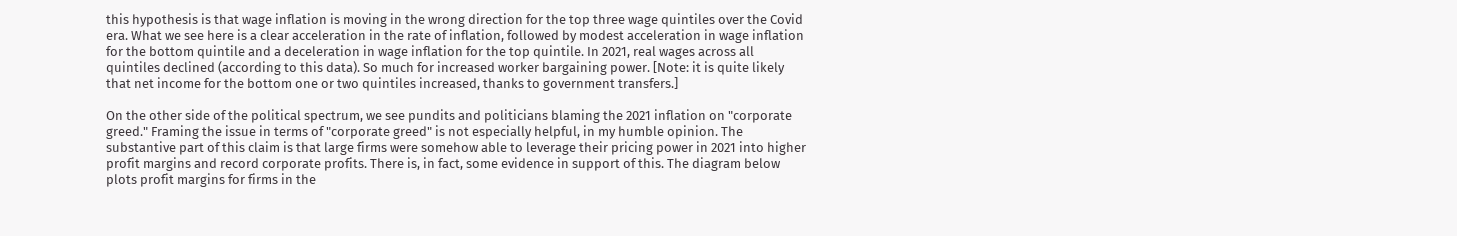this hypothesis is that wage inflation is moving in the wrong direction for the top three wage quintiles over the Covid era. What we see here is a clear acceleration in the rate of inflation, followed by modest acceleration in wage inflation for the bottom quintile and a deceleration in wage inflation for the top quintile. In 2021, real wages across all quintiles declined (according to this data). So much for increased worker bargaining power. [Note: it is quite likely that net income for the bottom one or two quintiles increased, thanks to government transfers.]

On the other side of the political spectrum, we see pundits and politicians blaming the 2021 inflation on "corporate greed." Framing the issue in terms of "corporate greed" is not especially helpful, in my humble opinion. The substantive part of this claim is that large firms were somehow able to leverage their pricing power in 2021 into higher profit margins and record corporate profits. There is, in fact, some evidence in support of this. The diagram below plots profit margins for firms in the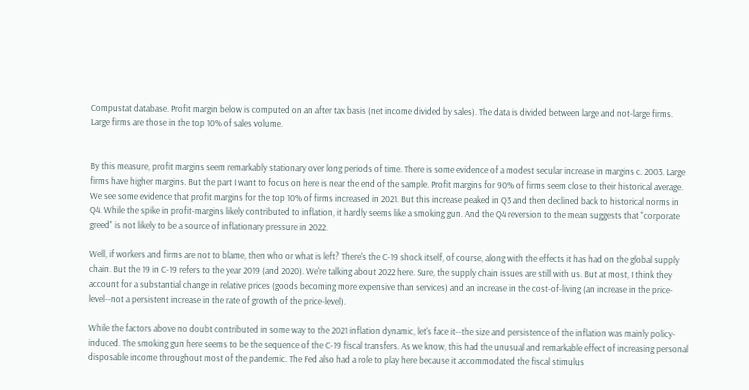Compustat database. Profit margin below is computed on an after tax basis (net income divided by sales). The data is divided between large and not-large firms. Large firms are those in the top 10% of sales volume.


By this measure, profit margins seem remarkably stationary over long periods of time. There is some evidence of a modest secular increase in margins c. 2003. Large firms have higher margins. But the part I want to focus on here is near the end of the sample. Profit margins for 90% of firms seem close to their historical average. We see some evidence that profit margins for the top 10% of firms increased in 2021. But this increase peaked in Q3 and then declined back to historical norms in Q4. While the spike in profit-margins likely contributed to inflation, it hardly seems like a smoking gun. And the Q4 reversion to the mean suggests that "corporate greed" is not likely to be a source of inflationary pressure in 2022.

Well, if workers and firms are not to blame, then who or what is left? There's the C-19 shock itself, of course, along with the effects it has had on the global supply chain. But the 19 in C-19 refers to the year 2019 (and 2020). We're talking about 2022 here. Sure, the supply chain issues are still with us. But at most, I think they account for a substantial change in relative prices (goods becoming more expensive than services) and an increase in the cost-of-living (an increase in the price-level--not a persistent increase in the rate of growth of the price-level).

While the factors above no doubt contributed in some way to the 2021 inflation dynamic, let's face it--the size and persistence of the inflation was mainly policy-induced. The smoking gun here seems to be the sequence of the C-19 fiscal transfers. As we know, this had the unusual and remarkable effect of increasing personal disposable income throughout most of the pandemic. The Fed also had a role to play here because it accommodated the fiscal stimulus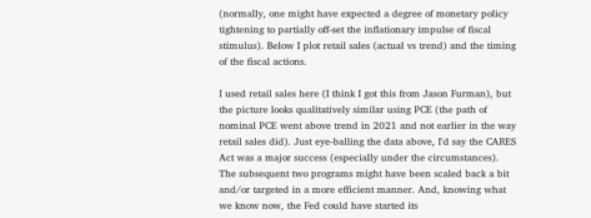(normally, one might have expected a degree of monetary policy tightening to partially off-set the inflationary impulse of fiscal stimulus). Below I plot retail sales (actual vs trend) and the timing of the fiscal actions.

I used retail sales here (I think I got this from Jason Furman), but the picture looks qualitatively similar using PCE (the path of nominal PCE went above trend in 2021 and not earlier in the way retail sales did). Just eye-balling the data above, I'd say the CARES Act was a major success (especially under the circumstances). The subsequent two programs might have been scaled back a bit and/or targeted in a more efficient manner. And, knowing what we know now, the Fed could have started its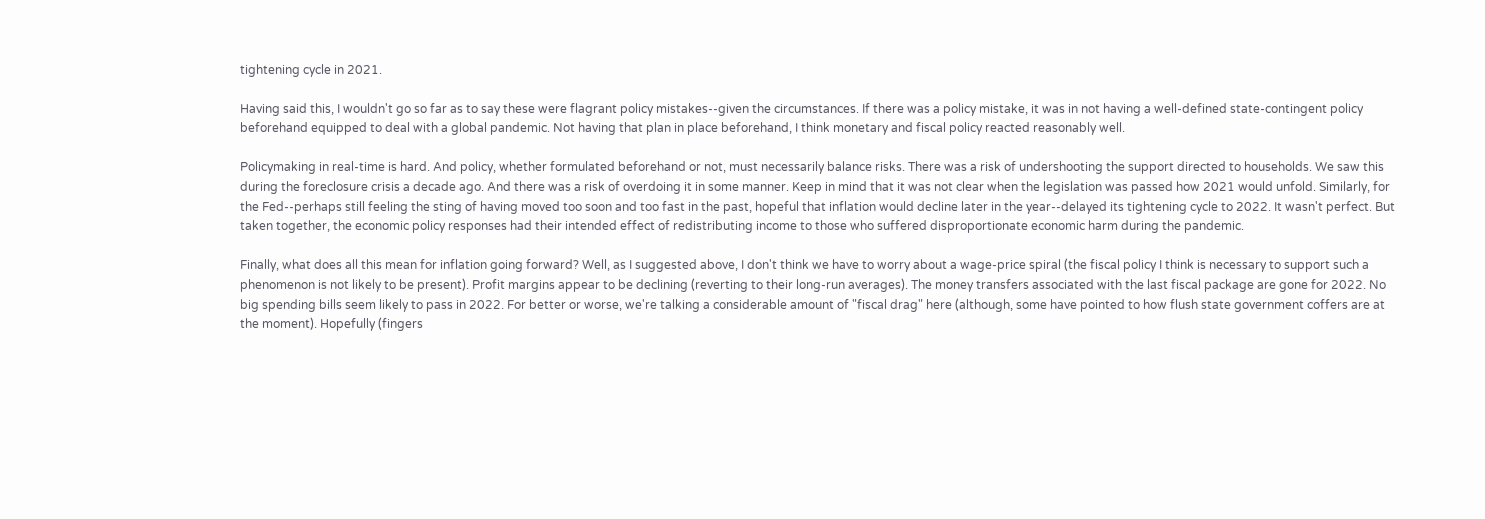tightening cycle in 2021.

Having said this, I wouldn't go so far as to say these were flagrant policy mistakes--given the circumstances. If there was a policy mistake, it was in not having a well-defined state-contingent policy beforehand equipped to deal with a global pandemic. Not having that plan in place beforehand, I think monetary and fiscal policy reacted reasonably well.

Policymaking in real-time is hard. And policy, whether formulated beforehand or not, must necessarily balance risks. There was a risk of undershooting the support directed to households. We saw this during the foreclosure crisis a decade ago. And there was a risk of overdoing it in some manner. Keep in mind that it was not clear when the legislation was passed how 2021 would unfold. Similarly, for the Fed--perhaps still feeling the sting of having moved too soon and too fast in the past, hopeful that inflation would decline later in the year--delayed its tightening cycle to 2022. It wasn't perfect. But taken together, the economic policy responses had their intended effect of redistributing income to those who suffered disproportionate economic harm during the pandemic.

Finally, what does all this mean for inflation going forward? Well, as I suggested above, I don't think we have to worry about a wage-price spiral (the fiscal policy I think is necessary to support such a phenomenon is not likely to be present). Profit margins appear to be declining (reverting to their long-run averages). The money transfers associated with the last fiscal package are gone for 2022. No big spending bills seem likely to pass in 2022. For better or worse, we're talking a considerable amount of "fiscal drag" here (although, some have pointed to how flush state government coffers are at the moment). Hopefully (fingers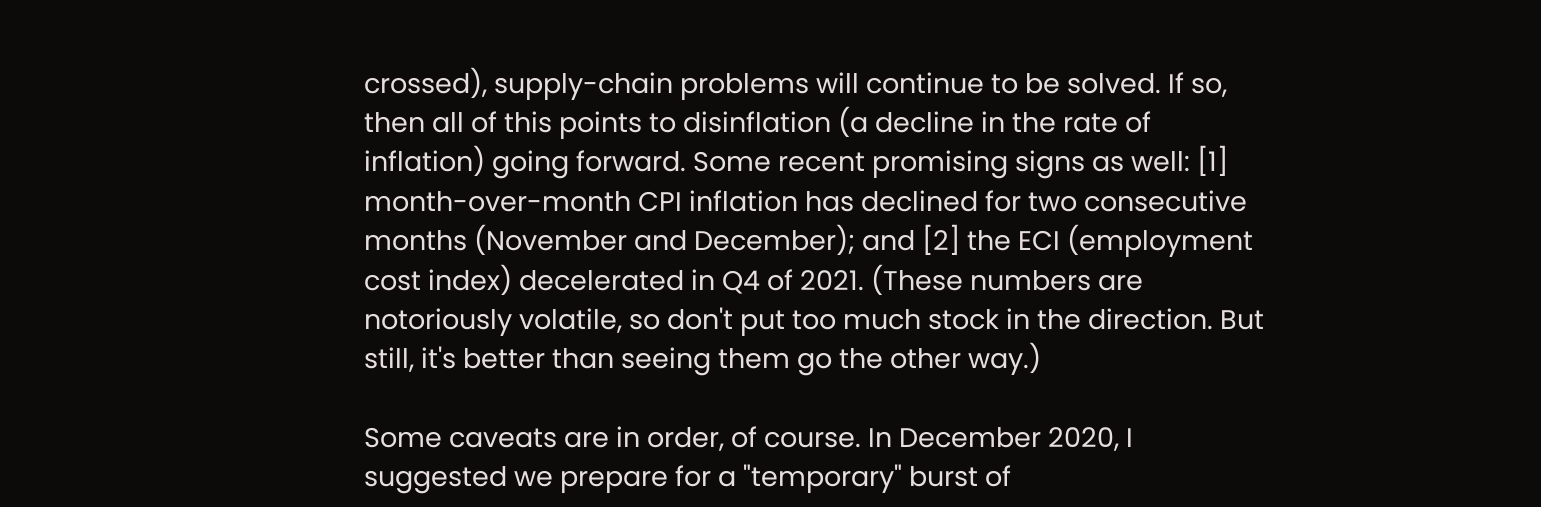crossed), supply-chain problems will continue to be solved. If so, then all of this points to disinflation (a decline in the rate of inflation) going forward. Some recent promising signs as well: [1] month-over-month CPI inflation has declined for two consecutive months (November and December); and [2] the ECI (employment cost index) decelerated in Q4 of 2021. (These numbers are notoriously volatile, so don't put too much stock in the direction. But still, it's better than seeing them go the other way.)

Some caveats are in order, of course. In December 2020, I suggested we prepare for a "temporary" burst of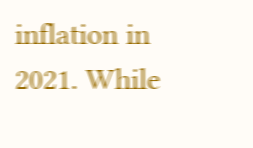inflation in 2021. While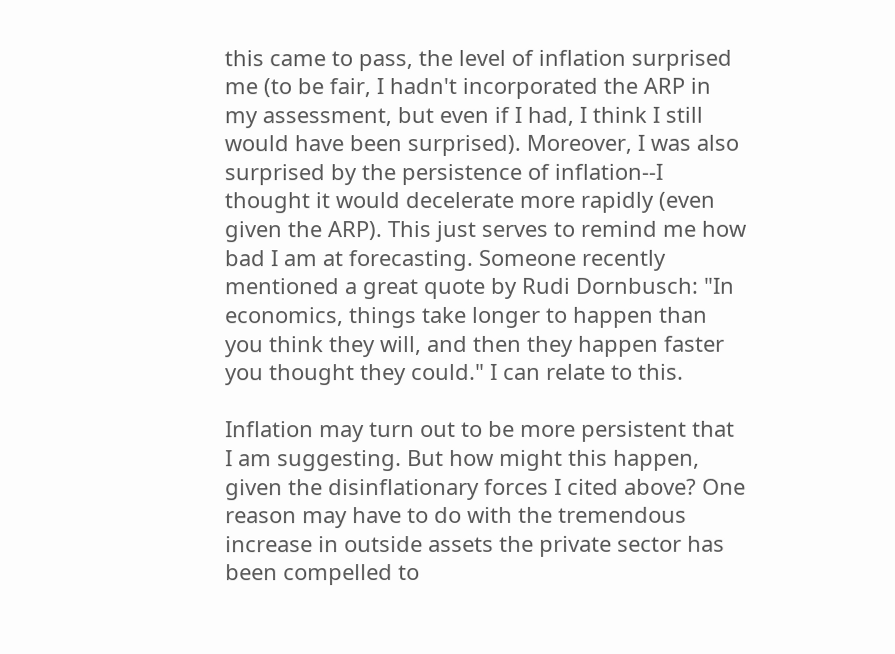this came to pass, the level of inflation surprised me (to be fair, I hadn't incorporated the ARP in my assessment, but even if I had, I think I still would have been surprised). Moreover, I was also surprised by the persistence of inflation--I thought it would decelerate more rapidly (even given the ARP). This just serves to remind me how bad I am at forecasting. Someone recently mentioned a great quote by Rudi Dornbusch: "In economics, things take longer to happen than you think they will, and then they happen faster you thought they could." I can relate to this.

Inflation may turn out to be more persistent that I am suggesting. But how might this happen, given the disinflationary forces I cited above? One reason may have to do with the tremendous increase in outside assets the private sector has been compelled to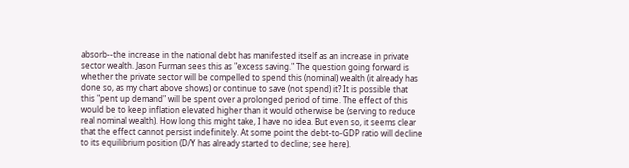absorb--the increase in the national debt has manifested itself as an increase in private sector wealth. Jason Furman sees this as "excess saving." The question going forward is whether the private sector will be compelled to spend this (nominal) wealth (it already has done so, as my chart above shows) or continue to save (not spend) it? It is possible that this "pent up demand" will be spent over a prolonged period of time. The effect of this would be to keep inflation elevated higher than it would otherwise be (serving to reduce real nominal wealth). How long this might take, I have no idea. But even so, it seems clear that the effect cannot persist indefinitely. At some point the debt-to-GDP ratio will decline to its equilibrium position (D/Y has already started to decline; see here).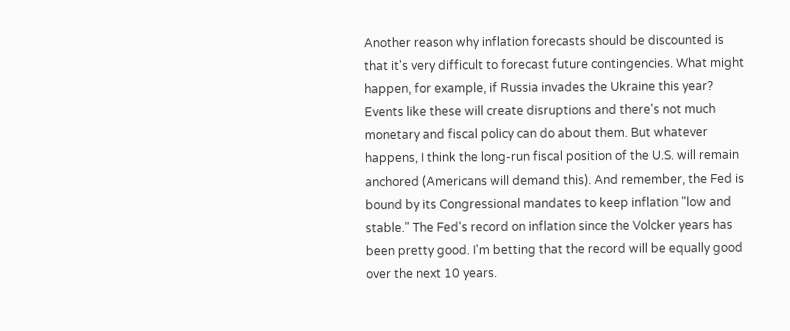Another reason why inflation forecasts should be discounted is that it's very difficult to forecast future contingencies. What might happen, for example, if Russia invades the Ukraine this year? Events like these will create disruptions and there's not much monetary and fiscal policy can do about them. But whatever happens, I think the long-run fiscal position of the U.S. will remain anchored (Americans will demand this). And remember, the Fed is bound by its Congressional mandates to keep inflation "low and stable." The Fed's record on inflation since the Volcker years has been pretty good. I'm betting that the record will be equally good over the next 10 years.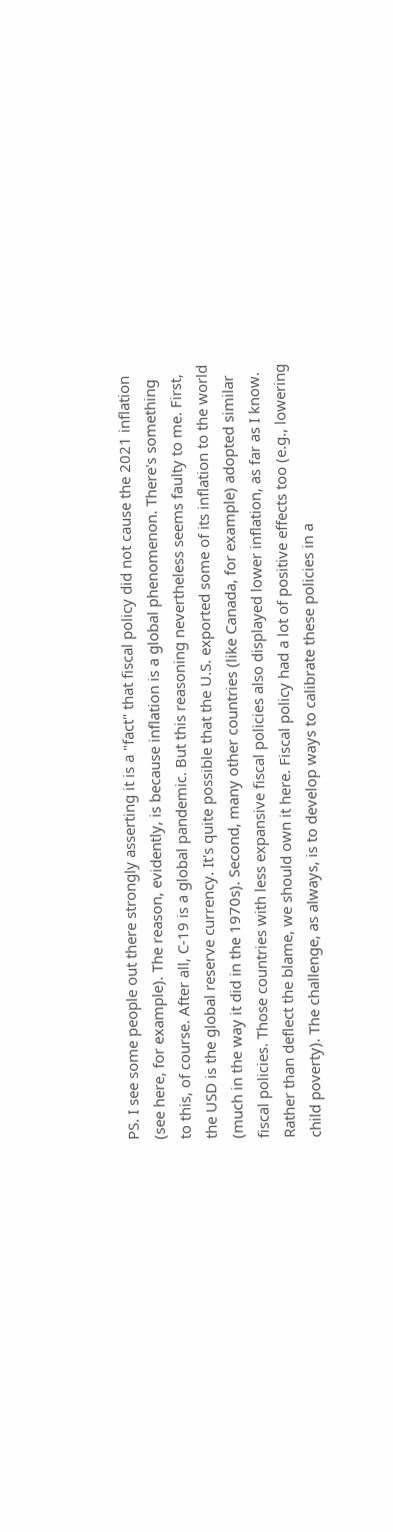PS. I see some people out there strongly asserting it is a "fact" that fiscal policy did not cause the 2021 inflation (see here, for example). The reason, evidently, is because inflation is a global phenomenon. There's something to this, of course. After all, C-19 is a global pandemic. But this reasoning nevertheless seems faulty to me. First, the USD is the global reserve currency. It's quite possible that the U.S. exported some of its inflation to the world (much in the way it did in the 1970s). Second, many other countries (like Canada, for example) adopted similar fiscal policies. Those countries with less expansive fiscal policies also displayed lower inflation, as far as I know. Rather than deflect the blame, we should own it here. Fiscal policy had a lot of positive effects too (e.g., lowering child poverty). The challenge, as always, is to develop ways to calibrate these policies in a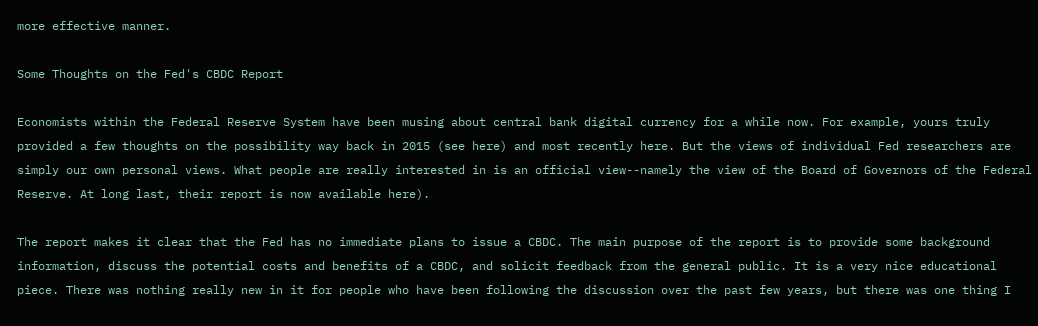more effective manner.

Some Thoughts on the Fed's CBDC Report

Economists within the Federal Reserve System have been musing about central bank digital currency for a while now. For example, yours truly provided a few thoughts on the possibility way back in 2015 (see here) and most recently here. But the views of individual Fed researchers are simply our own personal views. What people are really interested in is an official view--namely the view of the Board of Governors of the Federal Reserve. At long last, their report is now available here).

The report makes it clear that the Fed has no immediate plans to issue a CBDC. The main purpose of the report is to provide some background information, discuss the potential costs and benefits of a CBDC, and solicit feedback from the general public. It is a very nice educational piece. There was nothing really new in it for people who have been following the discussion over the past few years, but there was one thing I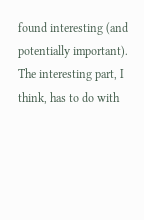found interesting (and potentially important). The interesting part, I think, has to do with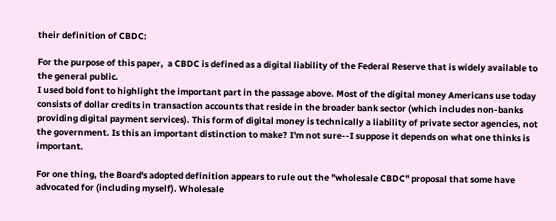their definition of CBDC:

For the purpose of this paper,  a CBDC is defined as a digital liability of the Federal Reserve that is widely available to the general public.
I used bold font to highlight the important part in the passage above. Most of the digital money Americans use today consists of dollar credits in transaction accounts that reside in the broader bank sector (which includes non-banks providing digital payment services). This form of digital money is technically a liability of private sector agencies, not the government. Is this an important distinction to make? I'm not sure--I suppose it depends on what one thinks is important.

For one thing, the Board's adopted definition appears to rule out the "wholesale CBDC" proposal that some have advocated for (including myself). Wholesale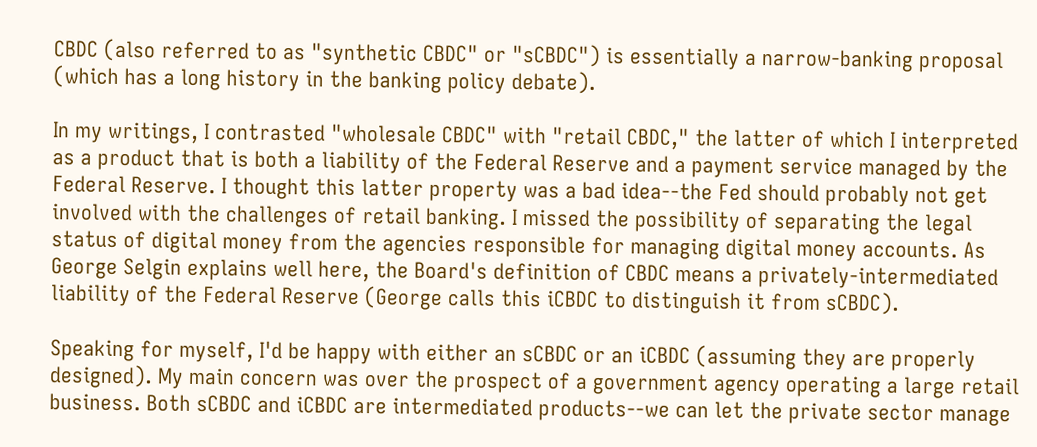CBDC (also referred to as "synthetic CBDC" or "sCBDC") is essentially a narrow-banking proposal (which has a long history in the banking policy debate).

In my writings, I contrasted "wholesale CBDC" with "retail CBDC," the latter of which I interpreted as a product that is both a liability of the Federal Reserve and a payment service managed by the Federal Reserve. I thought this latter property was a bad idea--the Fed should probably not get involved with the challenges of retail banking. I missed the possibility of separating the legal status of digital money from the agencies responsible for managing digital money accounts. As George Selgin explains well here, the Board's definition of CBDC means a privately-intermediated liability of the Federal Reserve (George calls this iCBDC to distinguish it from sCBDC).

Speaking for myself, I'd be happy with either an sCBDC or an iCBDC (assuming they are properly designed). My main concern was over the prospect of a government agency operating a large retail business. Both sCBDC and iCBDC are intermediated products--we can let the private sector manage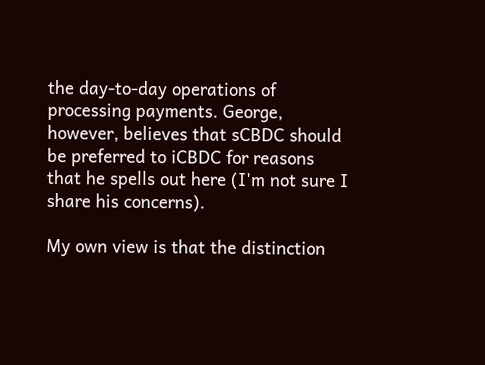the day-to-day operations of processing payments. George, however, believes that sCBDC should be preferred to iCBDC for reasons that he spells out here (I'm not sure I share his concerns).

My own view is that the distinction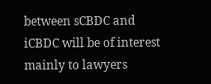between sCBDC and iCBDC will be of interest mainly to lawyers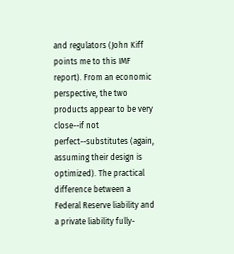and regulators (John Kiff points me to this IMF report). From an economic perspective, the two products appear to be very close--if not perfect--substitutes (again, assuming their design is optimized). The practical difference between a Federal Reserve liability and a private liability fully-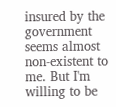insured by the government seems almost non-existent to me. But I'm willing to be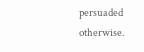persuaded otherwise.